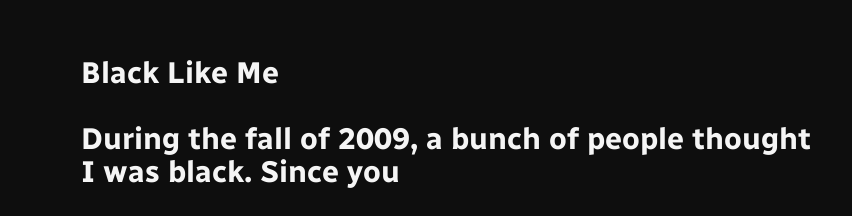Black Like Me

During the fall of 2009, a bunch of people thought I was black. Since you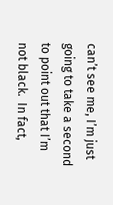can’t see me, I’m just going to take a second to point out that I’m not black.  In fact,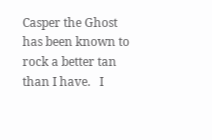Casper the Ghost has been known to rock a better tan than I have.   I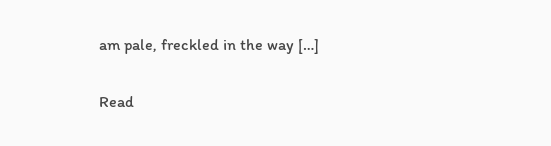am pale, freckled in the way […]

Read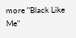more "Black Like Me"